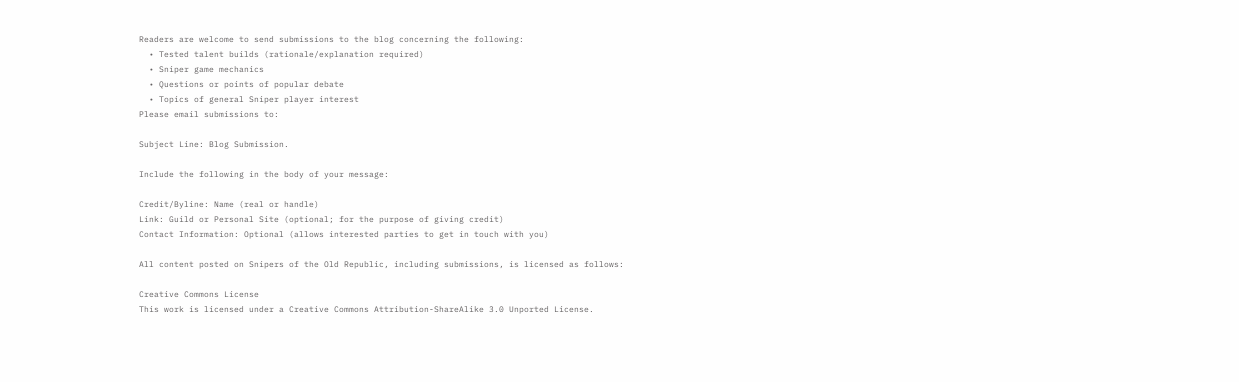Readers are welcome to send submissions to the blog concerning the following:
  • Tested talent builds (rationale/explanation required)
  • Sniper game mechanics
  • Questions or points of popular debate
  • Topics of general Sniper player interest
Please email submissions to:

Subject Line: Blog Submission.

Include the following in the body of your message:

Credit/Byline: Name (real or handle)
Link: Guild or Personal Site (optional; for the purpose of giving credit)
Contact Information: Optional (allows interested parties to get in touch with you)

All content posted on Snipers of the Old Republic, including submissions, is licensed as follows:

Creative Commons License
This work is licensed under a Creative Commons Attribution-ShareAlike 3.0 Unported License.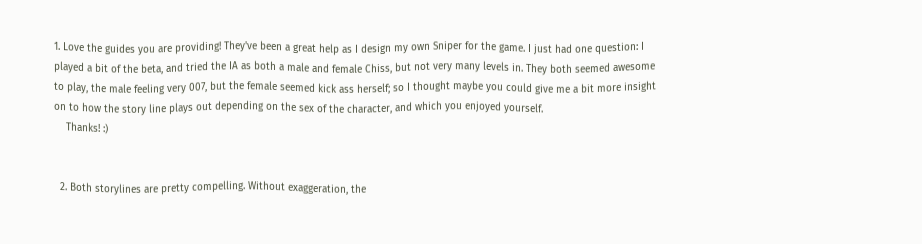1. Love the guides you are providing! They've been a great help as I design my own Sniper for the game. I just had one question: I played a bit of the beta, and tried the IA as both a male and female Chiss, but not very many levels in. They both seemed awesome to play, the male feeling very 007, but the female seemed kick ass herself; so I thought maybe you could give me a bit more insight on to how the story line plays out depending on the sex of the character, and which you enjoyed yourself.
    Thanks! :)


  2. Both storylines are pretty compelling. Without exaggeration, the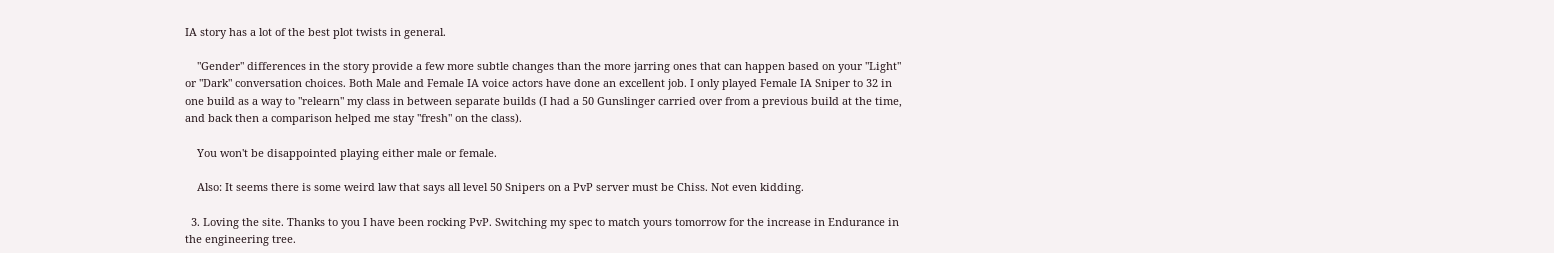IA story has a lot of the best plot twists in general.

    "Gender" differences in the story provide a few more subtle changes than the more jarring ones that can happen based on your "Light" or "Dark" conversation choices. Both Male and Female IA voice actors have done an excellent job. I only played Female IA Sniper to 32 in one build as a way to "relearn" my class in between separate builds (I had a 50 Gunslinger carried over from a previous build at the time, and back then a comparison helped me stay "fresh" on the class).

    You won't be disappointed playing either male or female.

    Also: It seems there is some weird law that says all level 50 Snipers on a PvP server must be Chiss. Not even kidding.

  3. Loving the site. Thanks to you I have been rocking PvP. Switching my spec to match yours tomorrow for the increase in Endurance in the engineering tree.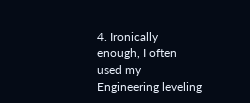4. Ironically enough, I often used my Engineering leveling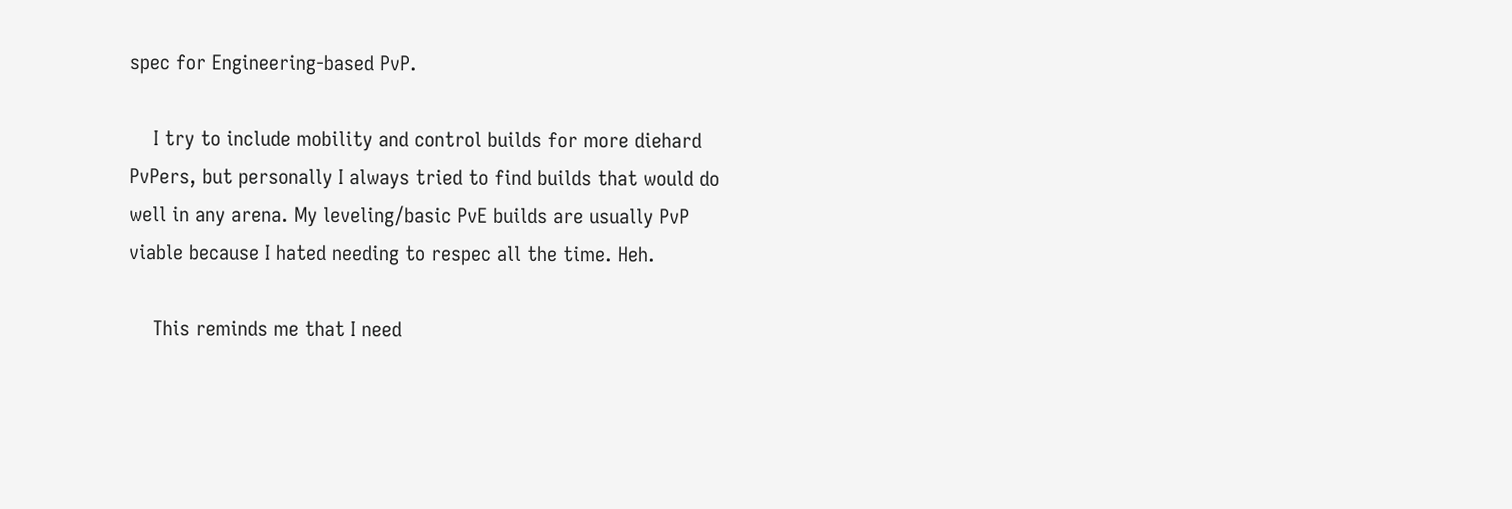spec for Engineering-based PvP.

    I try to include mobility and control builds for more diehard PvPers, but personally I always tried to find builds that would do well in any arena. My leveling/basic PvE builds are usually PvP viable because I hated needing to respec all the time. Heh.

    This reminds me that I need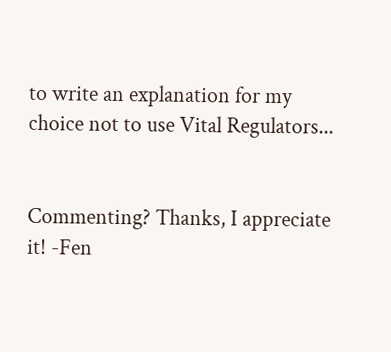to write an explanation for my choice not to use Vital Regulators...


Commenting? Thanks, I appreciate it! -Fen